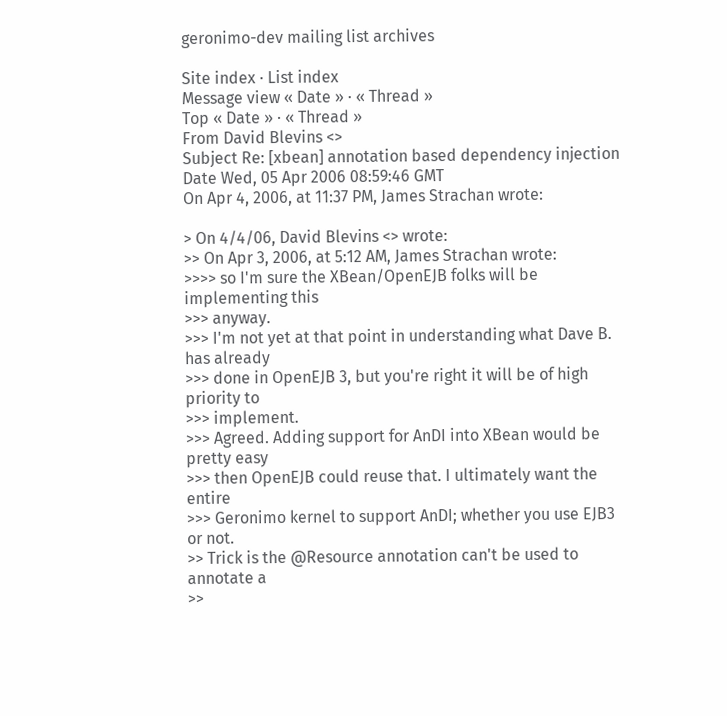geronimo-dev mailing list archives

Site index · List index
Message view « Date » · « Thread »
Top « Date » · « Thread »
From David Blevins <>
Subject Re: [xbean] annotation based dependency injection
Date Wed, 05 Apr 2006 08:59:46 GMT
On Apr 4, 2006, at 11:37 PM, James Strachan wrote:

> On 4/4/06, David Blevins <> wrote:
>> On Apr 3, 2006, at 5:12 AM, James Strachan wrote:
>>>> so I'm sure the XBean/OpenEJB folks will be implementing this
>>> anyway.
>>> I'm not yet at that point in understanding what Dave B. has already
>>> done in OpenEJB 3, but you're right it will be of high priority to
>>> implement.
>>> Agreed. Adding support for AnDI into XBean would be pretty easy
>>> then OpenEJB could reuse that. I ultimately want the entire
>>> Geronimo kernel to support AnDI; whether you use EJB3 or not.
>> Trick is the @Resource annotation can't be used to annotate a
>>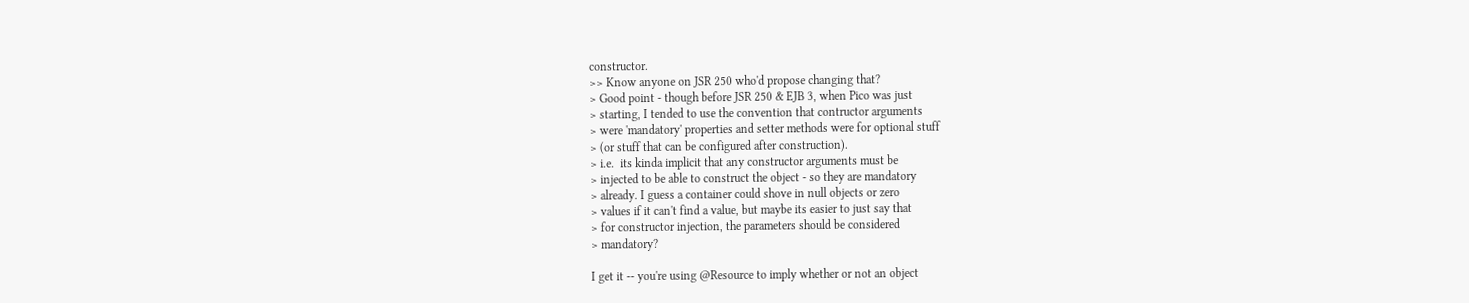constructor.
>> Know anyone on JSR 250 who'd propose changing that?
> Good point - though before JSR 250 & EJB 3, when Pico was just
> starting, I tended to use the convention that contructor arguments
> were 'mandatory' properties and setter methods were for optional stuff
> (or stuff that can be configured after construction).
> i.e.  its kinda implicit that any constructor arguments must be
> injected to be able to construct the object - so they are mandatory
> already. I guess a container could shove in null objects or zero
> values if it can't find a value, but maybe its easier to just say that
> for constructor injection, the parameters should be considered
> mandatory?

I get it -- you're using @Resource to imply whether or not an object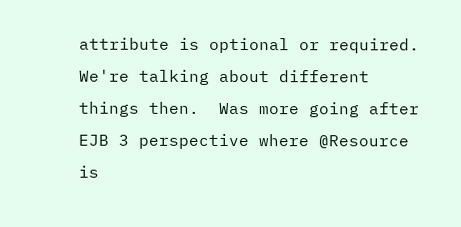attribute is optional or required.  We're talking about different
things then.  Was more going after EJB 3 perspective where @Resource
is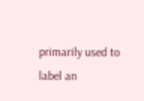primarily used to label an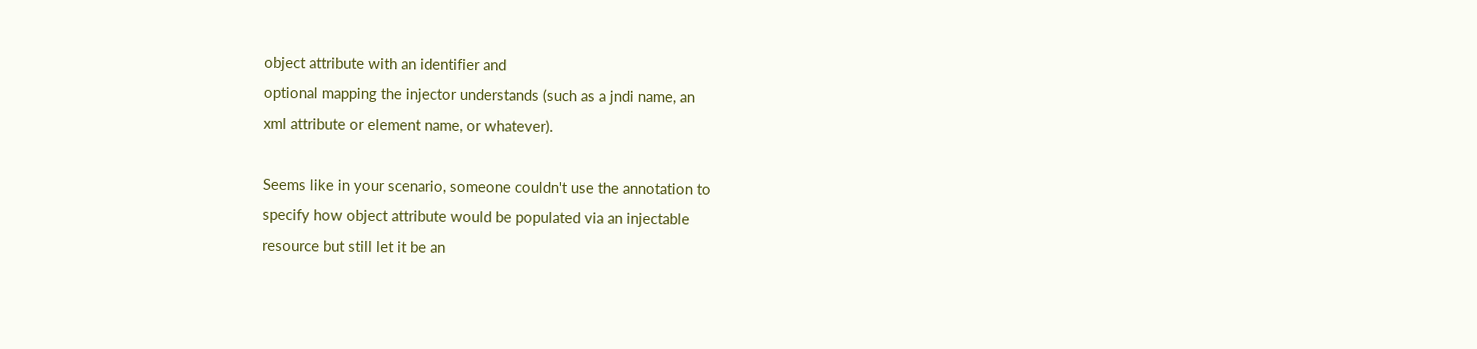object attribute with an identifier and
optional mapping the injector understands (such as a jndi name, an
xml attribute or element name, or whatever).

Seems like in your scenario, someone couldn't use the annotation to
specify how object attribute would be populated via an injectable
resource but still let it be an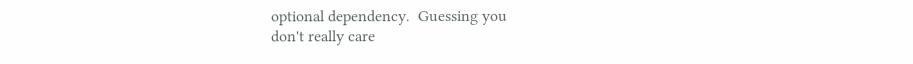optional dependency.  Guessing you
don't really care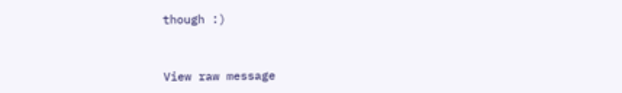though :)


View raw message